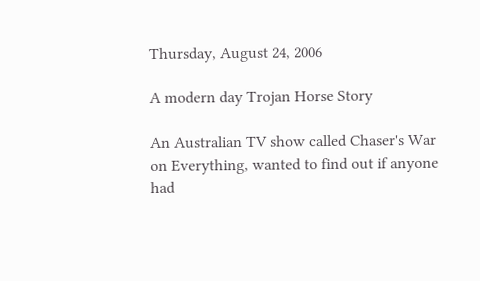Thursday, August 24, 2006

A modern day Trojan Horse Story

An Australian TV show called Chaser's War on Everything, wanted to find out if anyone had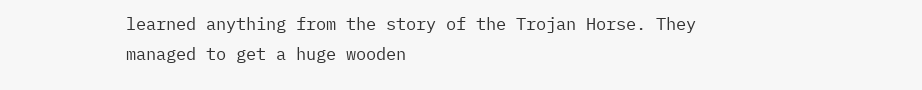learned anything from the story of the Trojan Horse. They managed to get a huge wooden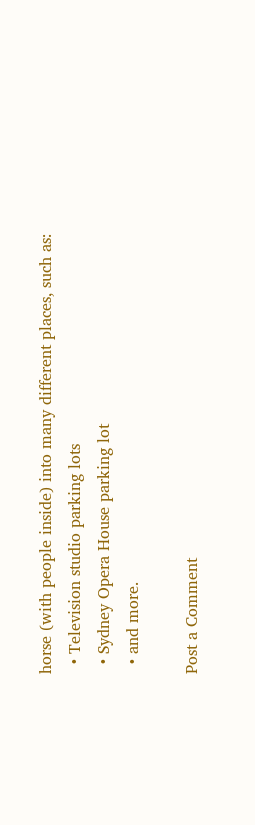horse (with people inside) into many different places, such as:
  • Television studio parking lots
  • Sydney Opera House parking lot
  • and more.

Post a Comment